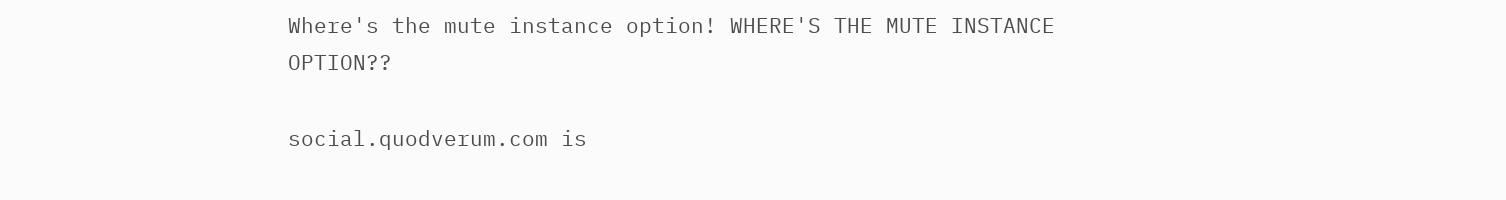Where's the mute instance option! WHERE'S THE MUTE INSTANCE OPTION??

social.quodverum.com is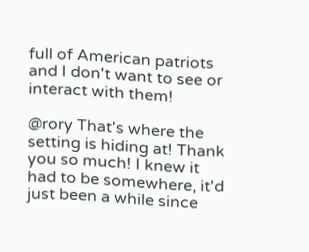full of American patriots and I don't want to see or interact with them!

@rory That's where the setting is hiding at! Thank you so much! I knew it had to be somewhere, it'd just been a while since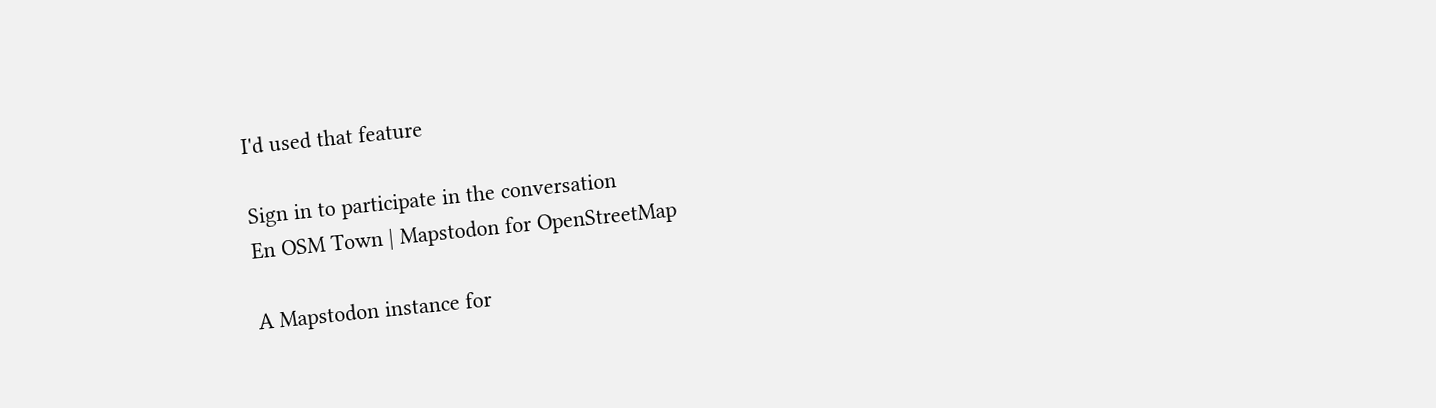I'd used that feature

Sign in to participate in the conversation
En OSM Town | Mapstodon for OpenStreetMap

A Mapstodon instance for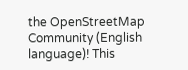the OpenStreetMap Community (English language)! This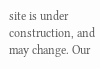site is under construction, and may change. Our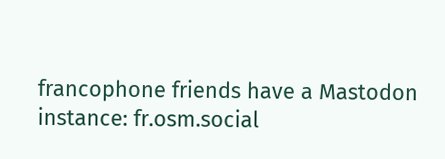francophone friends have a Mastodon instance: fr.osm.social